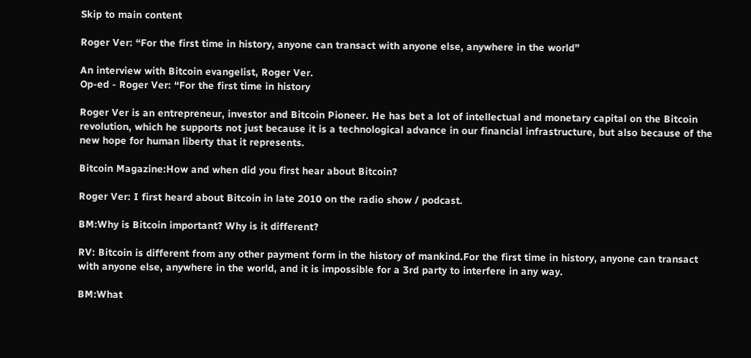Skip to main content

Roger Ver: “For the first time in history, anyone can transact with anyone else, anywhere in the world”

An interview with Bitcoin evangelist, Roger Ver.
Op-ed - Roger Ver: “For the first time in history

Roger Ver is an entrepreneur, investor and Bitcoin Pioneer. He has bet a lot of intellectual and monetary capital on the Bitcoin revolution, which he supports not just because it is a technological advance in our financial infrastructure, but also because of the new hope for human liberty that it represents.

Bitcoin Magazine:How and when did you first hear about Bitcoin?

Roger Ver: I first heard about Bitcoin in late 2010 on the radio show / podcast.

BM:Why is Bitcoin important? Why is it different?

RV: Bitcoin is different from any other payment form in the history of mankind.For the first time in history, anyone can transact with anyone else, anywhere in the world, and it is impossible for a 3rd party to interfere in any way.

BM:What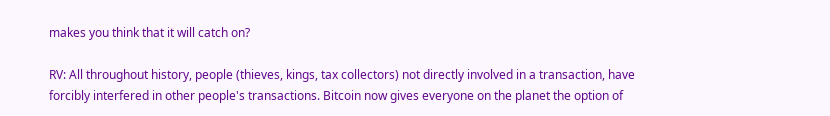makes you think that it will catch on?

RV: All throughout history, people (thieves, kings, tax collectors) not directly involved in a transaction, have forcibly interfered in other people's transactions. Bitcoin now gives everyone on the planet the option of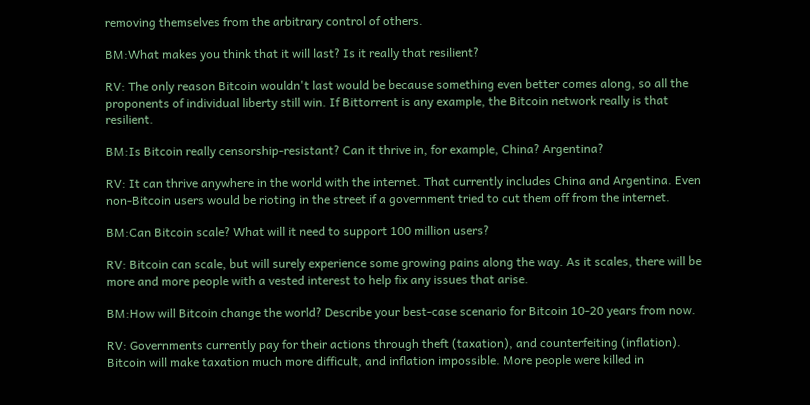removing themselves from the arbitrary control of others.

BM:What makes you think that it will last? Is it really that resilient?

RV: The only reason Bitcoin wouldn't last would be because something even better comes along, so all the proponents of individual liberty still win. If Bittorrent is any example, the Bitcoin network really is that resilient.

BM:Is Bitcoin really censorship-resistant? Can it thrive in, for example, China? Argentina?

RV: It can thrive anywhere in the world with the internet. That currently includes China and Argentina. Even non-Bitcoin users would be rioting in the street if a government tried to cut them off from the internet.

BM:Can Bitcoin scale? What will it need to support 100 million users?

RV: Bitcoin can scale, but will surely experience some growing pains along the way. As it scales, there will be more and more people with a vested interest to help fix any issues that arise.

BM:How will Bitcoin change the world? Describe your best-case scenario for Bitcoin 10-20 years from now.

RV: Governments currently pay for their actions through theft (taxation), and counterfeiting (inflation). Bitcoin will make taxation much more difficult, and inflation impossible. More people were killed in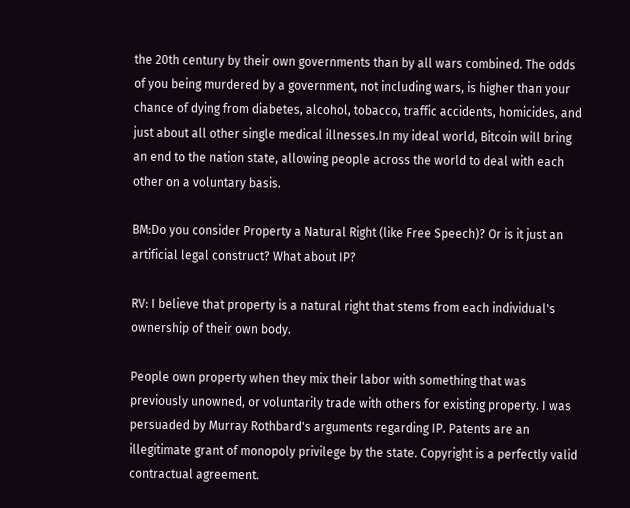the 20th century by their own governments than by all wars combined. The odds of you being murdered by a government, not including wars, is higher than your chance of dying from diabetes, alcohol, tobacco, traffic accidents, homicides, and just about all other single medical illnesses.In my ideal world, Bitcoin will bring an end to the nation state, allowing people across the world to deal with each other on a voluntary basis.

BM:Do you consider Property a Natural Right (like Free Speech)? Or is it just an artificial legal construct? What about IP?

RV: I believe that property is a natural right that stems from each individual's ownership of their own body.

People own property when they mix their labor with something that was previously unowned, or voluntarily trade with others for existing property. I was persuaded by Murray Rothbard's arguments regarding IP. Patents are an illegitimate grant of monopoly privilege by the state. Copyright is a perfectly valid contractual agreement.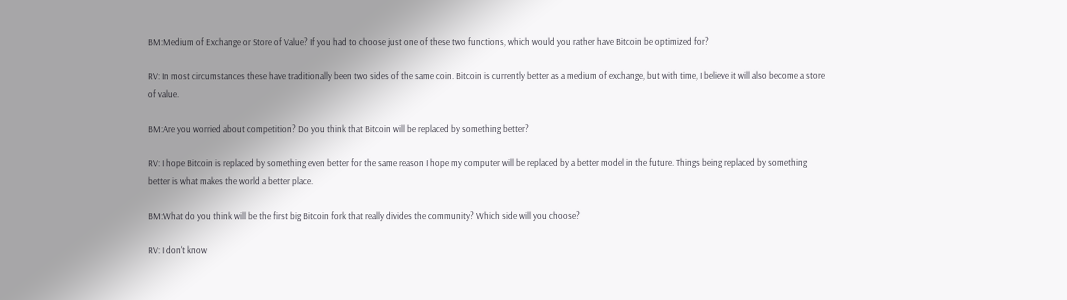BM:Medium of Exchange or Store of Value? If you had to choose just one of these two functions, which would you rather have Bitcoin be optimized for?

RV: In most circumstances these have traditionally been two sides of the same coin. Bitcoin is currently better as a medium of exchange, but with time, I believe it will also become a store of value.

BM:Are you worried about competition? Do you think that Bitcoin will be replaced by something better?

RV: I hope Bitcoin is replaced by something even better for the same reason I hope my computer will be replaced by a better model in the future. Things being replaced by something better is what makes the world a better place.

BM:What do you think will be the first big Bitcoin fork that really divides the community? Which side will you choose?

RV: I don't know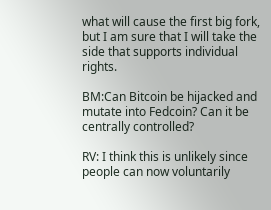what will cause the first big fork, but I am sure that I will take the side that supports individual rights.

BM:Can Bitcoin be hijacked and mutate into Fedcoin? Can it be centrally controlled?

RV: I think this is unlikely since people can now voluntarily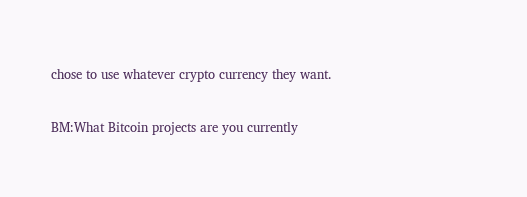chose to use whatever crypto currency they want.

BM:What Bitcoin projects are you currently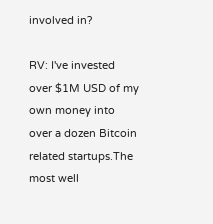involved in?

RV: I've invested over $1M USD of my own money into over a dozen Bitcoin related startups.The most well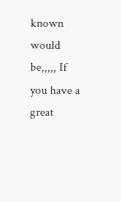known would be,,,,, If you have a great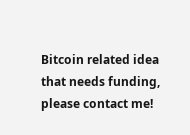Bitcoin related idea that needs funding, please contact me!